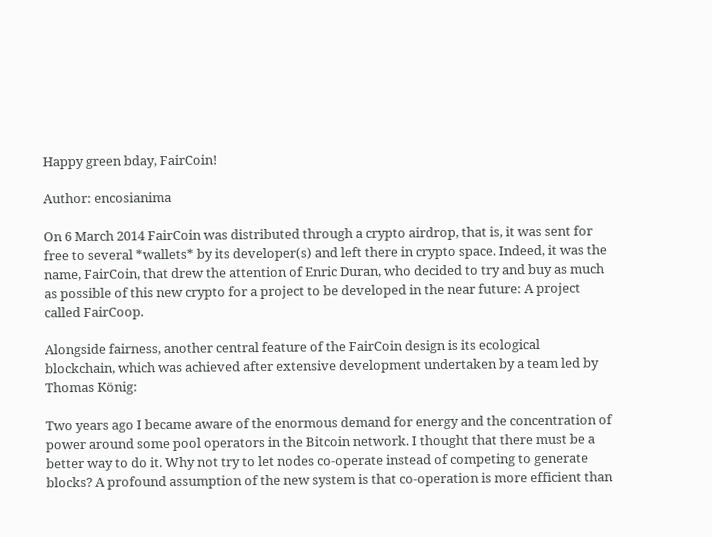Happy green bday, FairCoin!

Author: encosianima

On 6 March 2014 FairCoin was distributed through a crypto airdrop, that is, it was sent for free to several *wallets* by its developer(s) and left there in crypto space. Indeed, it was the name, FairCoin, that drew the attention of Enric Duran, who decided to try and buy as much as possible of this new crypto for a project to be developed in the near future: A project called FairCoop.

Alongside fairness, another central feature of the FairCoin design is its ecological blockchain, which was achieved after extensive development undertaken by a team led by Thomas König:

Two years ago I became aware of the enormous demand for energy and the concentration of power around some pool operators in the Bitcoin network. I thought that there must be a better way to do it. Why not try to let nodes co-operate instead of competing to generate blocks? A profound assumption of the new system is that co-operation is more efficient than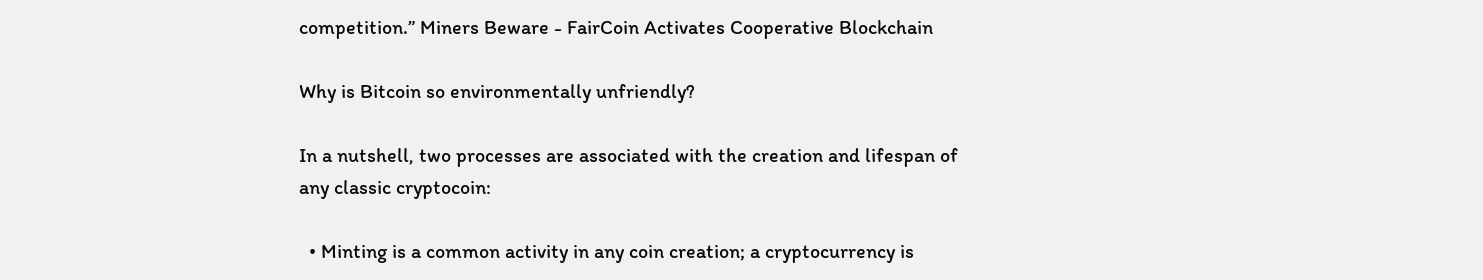competition.” Miners Beware - FairCoin Activates Cooperative Blockchain

Why is Bitcoin so environmentally unfriendly?

In a nutshell, two processes are associated with the creation and lifespan of any classic cryptocoin:

  • Minting is a common activity in any coin creation; a cryptocurrency is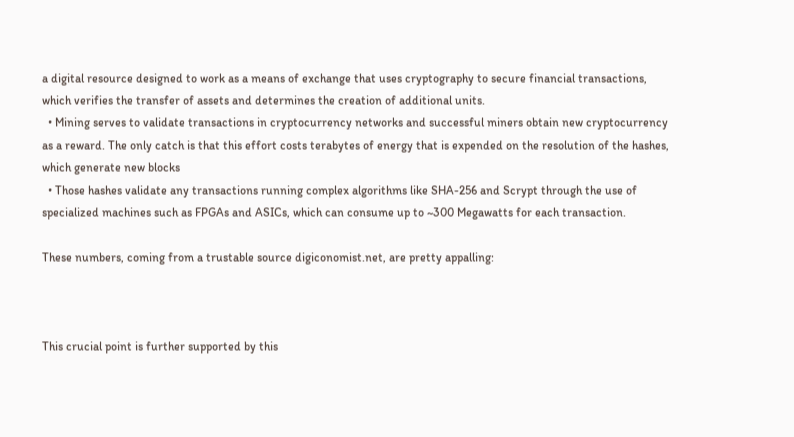a digital resource designed to work as a means of exchange that uses cryptography to secure financial transactions, which verifies the transfer of assets and determines the creation of additional units.
  • Mining serves to validate transactions in cryptocurrency networks and successful miners obtain new cryptocurrency as a reward. The only catch is that this effort costs terabytes of energy that is expended on the resolution of the hashes, which generate new blocks
  • Those hashes validate any transactions running complex algorithms like SHA-256 and Scrypt through the use of specialized machines such as FPGAs and ASICs, which can consume up to ~300 Megawatts for each transaction.

These numbers, coming from a trustable source digiconomist.net, are pretty appalling:



This crucial point is further supported by this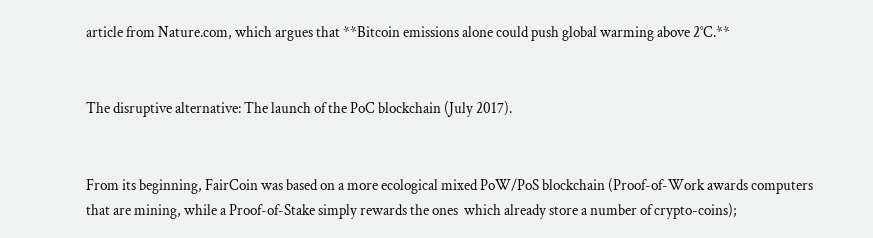article from Nature.com, which argues that **Bitcoin emissions alone could push global warming above 2°C.**


The disruptive alternative: The launch of the PoC blockchain (July 2017).


From its beginning, FairCoin was based on a more ecological mixed PoW/PoS blockchain (Proof-of-Work awards computers that are mining, while a Proof-of-Stake simply rewards the ones  which already store a number of crypto-coins);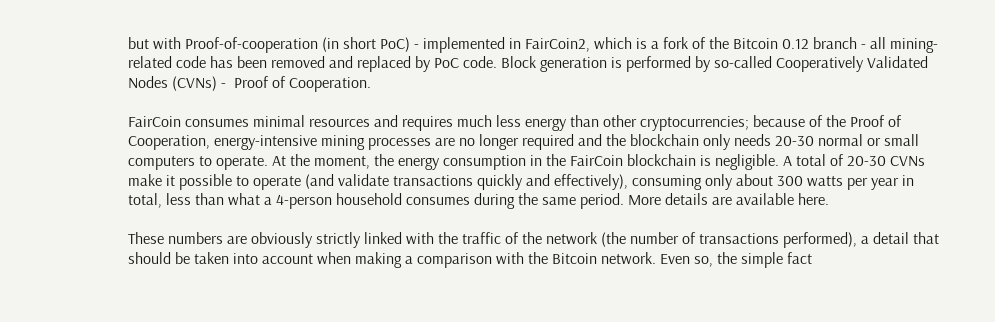but with Proof-of-cooperation (in short PoC) - implemented in FairCoin2, which is a fork of the Bitcoin 0.12 branch - all mining-related code has been removed and replaced by PoC code. Block generation is performed by so-called Cooperatively Validated Nodes (CVNs) -  Proof of Cooperation.

FairCoin consumes minimal resources and requires much less energy than other cryptocurrencies; because of the Proof of Cooperation, energy-intensive mining processes are no longer required and the blockchain only needs 20-30 normal or small computers to operate. At the moment, the energy consumption in the FairCoin blockchain is negligible. A total of 20-30 CVNs make it possible to operate (and validate transactions quickly and effectively), consuming only about 300 watts per year in total, less than what a 4-person household consumes during the same period. More details are available here.

These numbers are obviously strictly linked with the traffic of the network (the number of transactions performed), a detail that should be taken into account when making a comparison with the Bitcoin network. Even so, the simple fact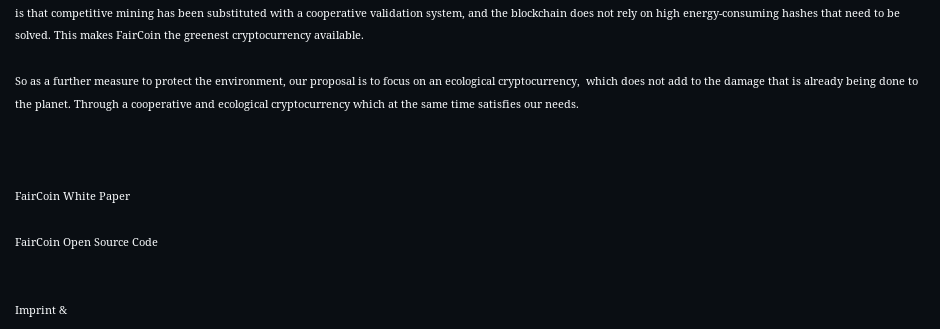is that competitive mining has been substituted with a cooperative validation system, and the blockchain does not rely on high energy-consuming hashes that need to be solved. This makes FairCoin the greenest cryptocurrency available.

So as a further measure to protect the environment, our proposal is to focus on an ecological cryptocurrency,  which does not add to the damage that is already being done to the planet. Through a cooperative and ecological cryptocurrency which at the same time satisfies our needs.



FairCoin White Paper

FairCoin Open Source Code


Imprint &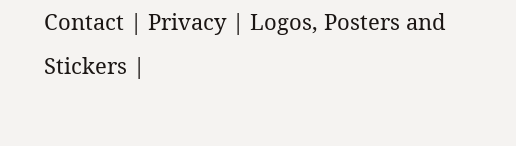Contact | Privacy | Logos, Posters and Stickers |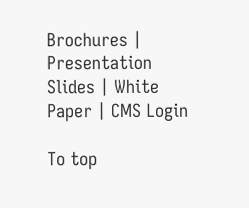Brochures | Presentation Slides | White Paper | CMS Login

To top